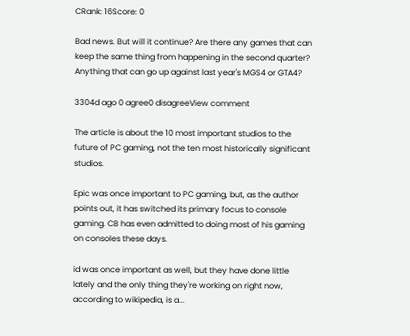CRank: 16Score: 0

Bad news. But will it continue? Are there any games that can keep the same thing from happening in the second quarter? Anything that can go up against last year's MGS4 or GTA4?

3304d ago 0 agree0 disagreeView comment

The article is about the 10 most important studios to the future of PC gaming, not the ten most historically significant studios.

Epic was once important to PC gaming, but, as the author points out, it has switched its primary focus to console gaming. CB has even admitted to doing most of his gaming on consoles these days.

id was once important as well, but they have done little lately and the only thing they're working on right now, according to wikipedia, is a...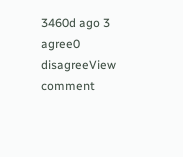3460d ago 3 agree0 disagreeView comment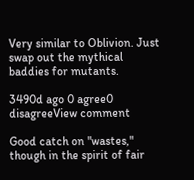Very similar to Oblivion. Just swap out the mythical baddies for mutants.

3490d ago 0 agree0 disagreeView comment

Good catch on "wastes," though in the spirit of fair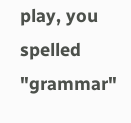play, you spelled "grammar"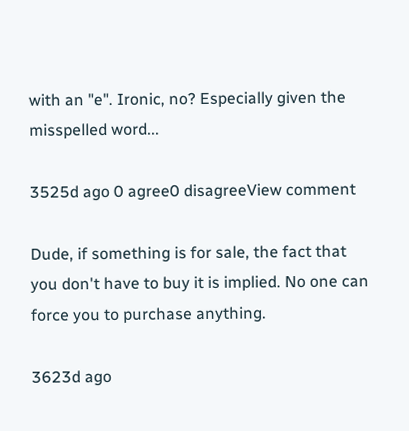with an "e". Ironic, no? Especially given the misspelled word...

3525d ago 0 agree0 disagreeView comment

Dude, if something is for sale, the fact that you don't have to buy it is implied. No one can force you to purchase anything.

3623d ago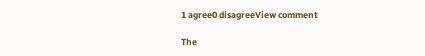1 agree0 disagreeView comment

The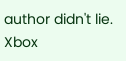author didn't lie. Xbox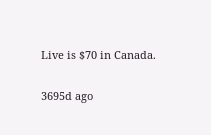Live is $70 in Canada.

3695d ago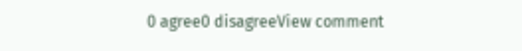0 agree0 disagreeView comment